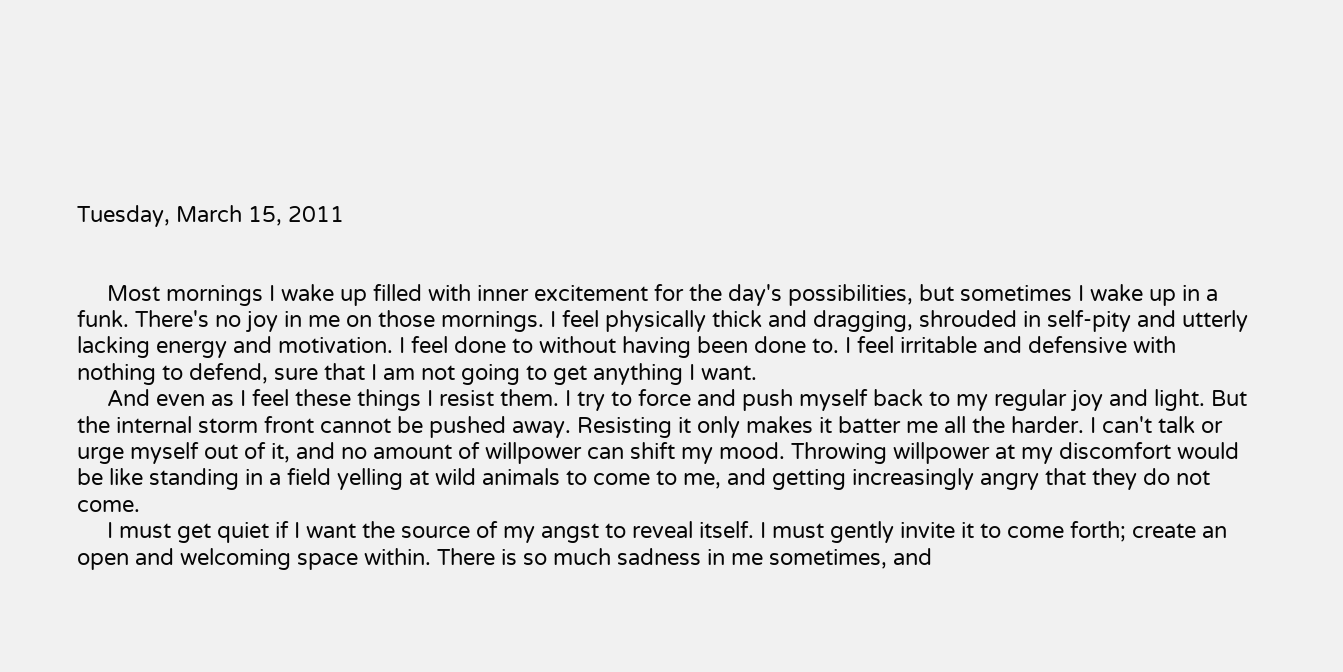Tuesday, March 15, 2011


     Most mornings I wake up filled with inner excitement for the day's possibilities, but sometimes I wake up in a funk. There's no joy in me on those mornings. I feel physically thick and dragging, shrouded in self-pity and utterly lacking energy and motivation. I feel done to without having been done to. I feel irritable and defensive with nothing to defend, sure that I am not going to get anything I want.
     And even as I feel these things I resist them. I try to force and push myself back to my regular joy and light. But the internal storm front cannot be pushed away. Resisting it only makes it batter me all the harder. I can't talk or urge myself out of it, and no amount of willpower can shift my mood. Throwing willpower at my discomfort would be like standing in a field yelling at wild animals to come to me, and getting increasingly angry that they do not come.
     I must get quiet if I want the source of my angst to reveal itself. I must gently invite it to come forth; create an open and welcoming space within. There is so much sadness in me sometimes, and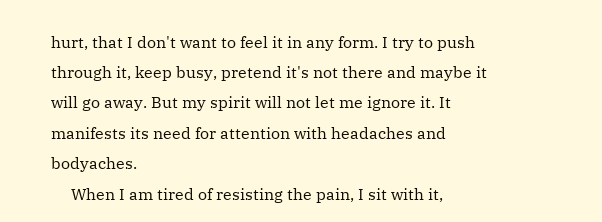hurt, that I don't want to feel it in any form. I try to push through it, keep busy, pretend it's not there and maybe it will go away. But my spirit will not let me ignore it. It manifests its need for attention with headaches and bodyaches.
     When I am tired of resisting the pain, I sit with it,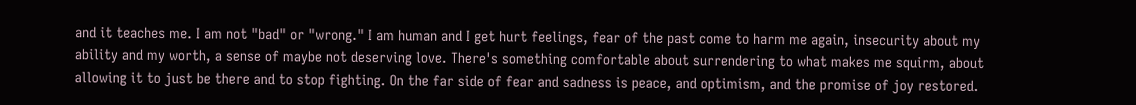and it teaches me. I am not "bad" or "wrong." I am human and I get hurt feelings, fear of the past come to harm me again, insecurity about my ability and my worth, a sense of maybe not deserving love. There's something comfortable about surrendering to what makes me squirm, about allowing it to just be there and to stop fighting. On the far side of fear and sadness is peace, and optimism, and the promise of joy restored.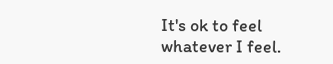It's ok to feel whatever I feel.